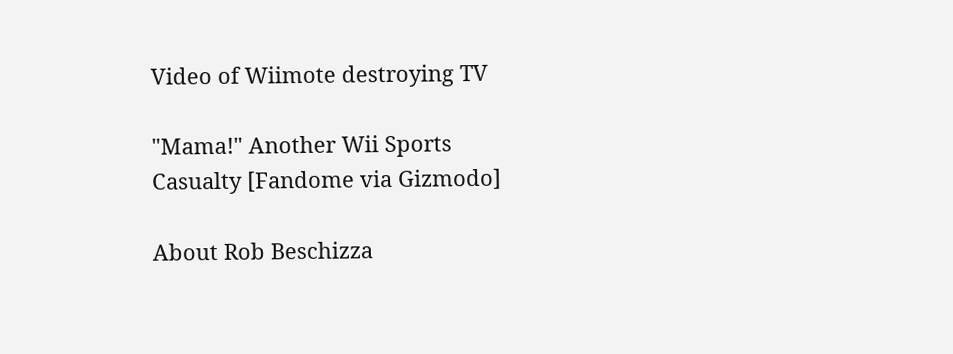Video of Wiimote destroying TV

"Mama!" Another Wii Sports Casualty [Fandome via Gizmodo]

About Rob Beschizza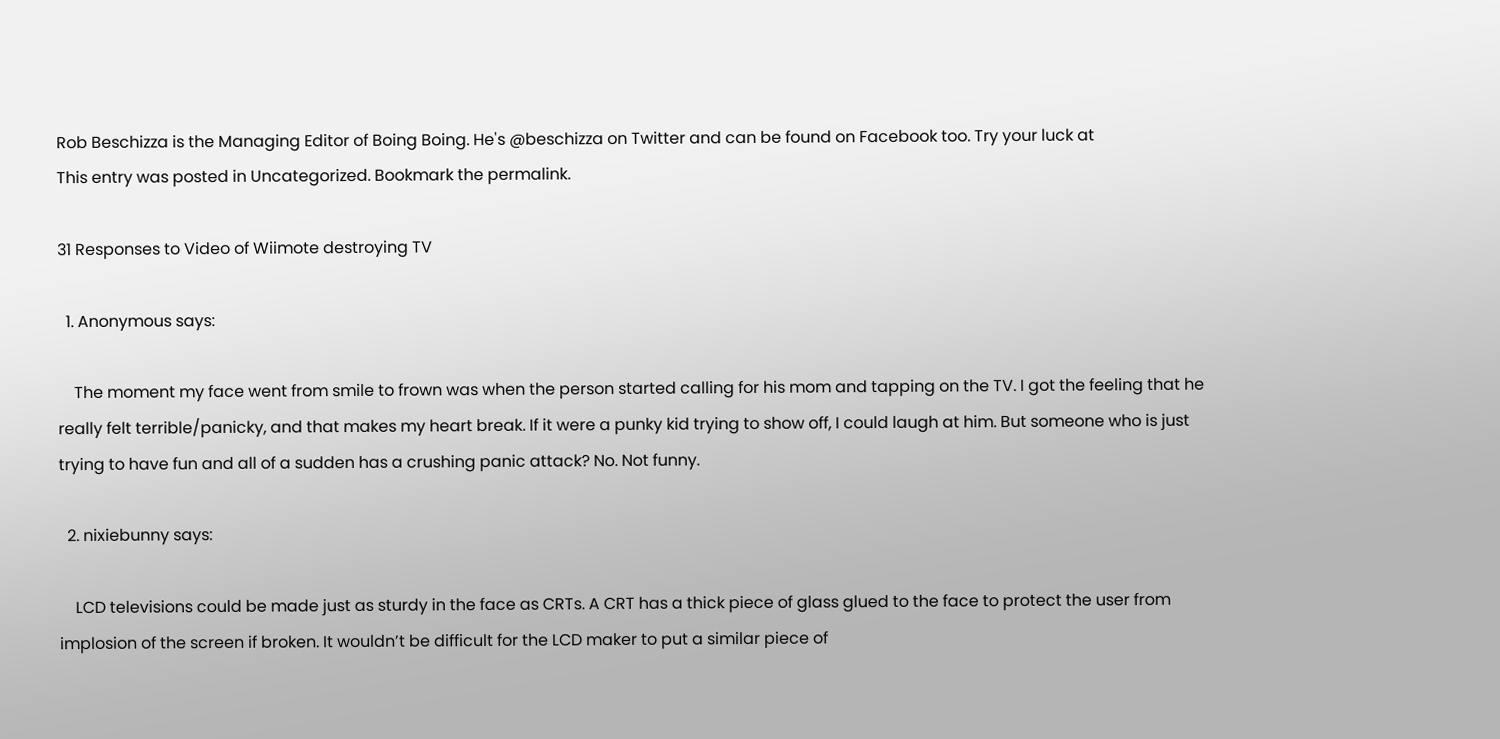Rob Beschizza is the Managing Editor of Boing Boing. He's @beschizza on Twitter and can be found on Facebook too. Try your luck at
This entry was posted in Uncategorized. Bookmark the permalink.

31 Responses to Video of Wiimote destroying TV

  1. Anonymous says:

    The moment my face went from smile to frown was when the person started calling for his mom and tapping on the TV. I got the feeling that he really felt terrible/panicky, and that makes my heart break. If it were a punky kid trying to show off, I could laugh at him. But someone who is just trying to have fun and all of a sudden has a crushing panic attack? No. Not funny.

  2. nixiebunny says:

    LCD televisions could be made just as sturdy in the face as CRTs. A CRT has a thick piece of glass glued to the face to protect the user from implosion of the screen if broken. It wouldn’t be difficult for the LCD maker to put a similar piece of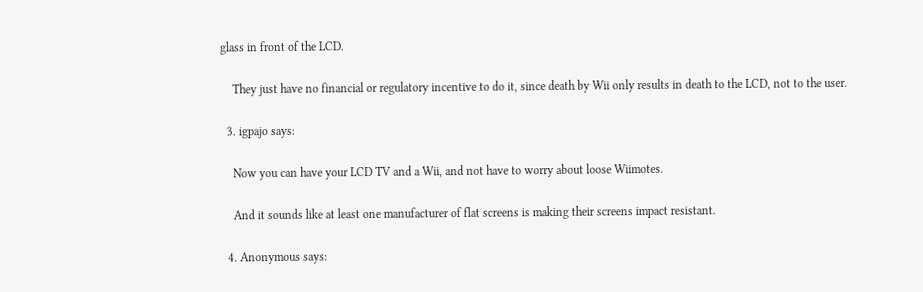glass in front of the LCD.

    They just have no financial or regulatory incentive to do it, since death by Wii only results in death to the LCD, not to the user.

  3. igpajo says:

    Now you can have your LCD TV and a Wii, and not have to worry about loose Wiimotes.

    And it sounds like at least one manufacturer of flat screens is making their screens impact resistant.

  4. Anonymous says: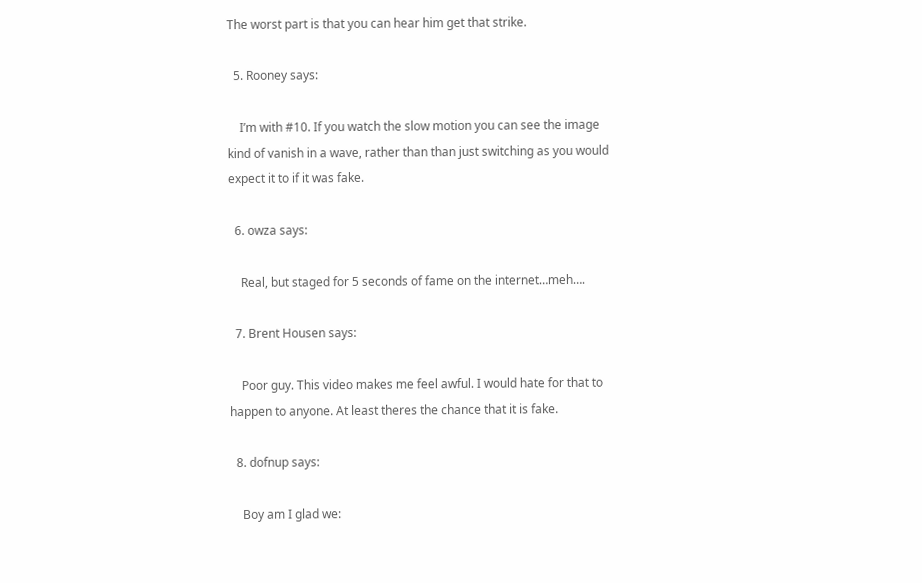The worst part is that you can hear him get that strike.

  5. Rooney says:

    I’m with #10. If you watch the slow motion you can see the image kind of vanish in a wave, rather than than just switching as you would expect it to if it was fake.

  6. owza says:

    Real, but staged for 5 seconds of fame on the internet…meh….

  7. Brent Housen says:

    Poor guy. This video makes me feel awful. I would hate for that to happen to anyone. At least theres the chance that it is fake.

  8. dofnup says:

    Boy am I glad we: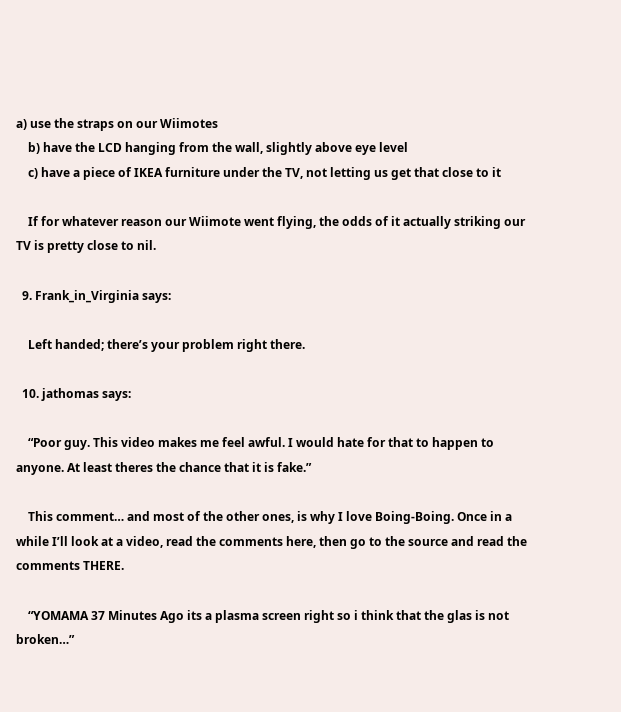a) use the straps on our Wiimotes
    b) have the LCD hanging from the wall, slightly above eye level
    c) have a piece of IKEA furniture under the TV, not letting us get that close to it

    If for whatever reason our Wiimote went flying, the odds of it actually striking our TV is pretty close to nil.

  9. Frank_in_Virginia says:

    Left handed; there’s your problem right there.

  10. jathomas says:

    “Poor guy. This video makes me feel awful. I would hate for that to happen to anyone. At least theres the chance that it is fake.”

    This comment… and most of the other ones, is why I love Boing-Boing. Once in a while I’ll look at a video, read the comments here, then go to the source and read the comments THERE.

    “YOMAMA 37 Minutes Ago its a plasma screen right so i think that the glas is not broken…”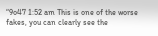“9o47 1:52 am This is one of the worse fakes, you can clearly see the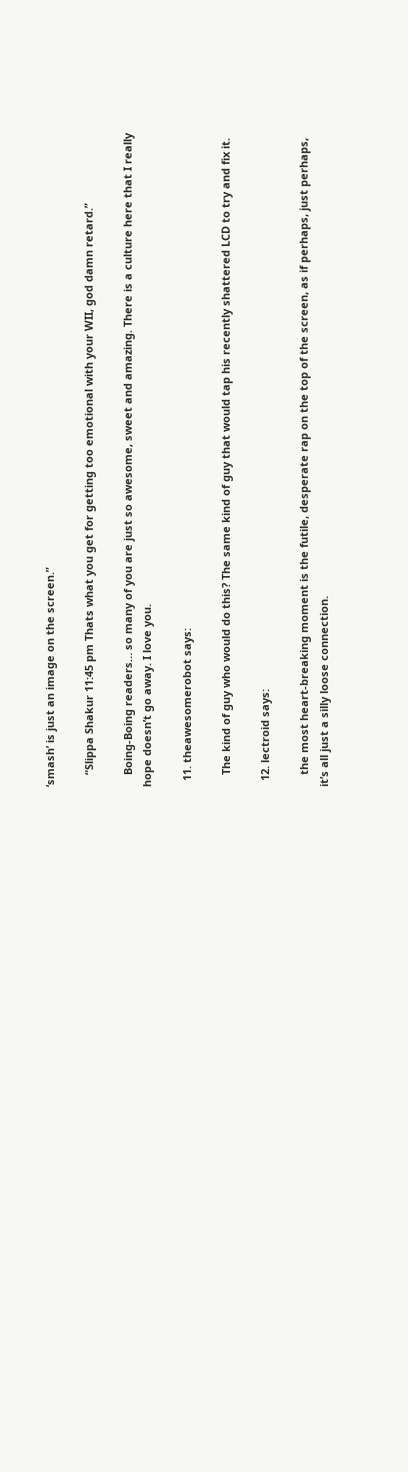‘smash’ is just an image on the screen.”

    “Slippa Shakur 11:45 pm Thats what you get for getting too emotional with your WII, god damn retard.”

    Boing-Boing readers… so many of you are just so awesome, sweet and amazing. There is a culture here that I really hope doesn’t go away. I love you.

  11. theawesomerobot says:

    The kind of guy who would do this? The same kind of guy that would tap his recently shattered LCD to try and fix it.

  12. lectroid says:

    the most heart-breaking moment is the futile, desperate rap on the top of the screen, as if perhaps, just perhaps, it’s all just a silly loose connection.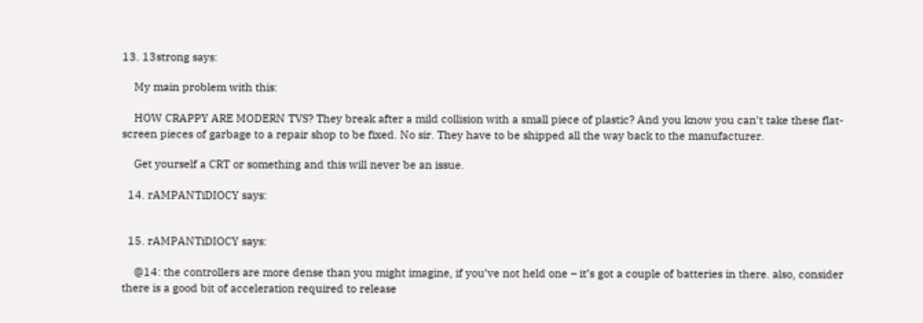13. 13strong says:

    My main problem with this:

    HOW CRAPPY ARE MODERN TVS? They break after a mild collision with a small piece of plastic? And you know you can’t take these flat-screen pieces of garbage to a repair shop to be fixed. No sir. They have to be shipped all the way back to the manufacturer.

    Get yourself a CRT or something and this will never be an issue.

  14. rAMPANTiDIOCY says:


  15. rAMPANTiDIOCY says:

    @14: the controllers are more dense than you might imagine, if you’ve not held one – it’s got a couple of batteries in there. also, consider there is a good bit of acceleration required to release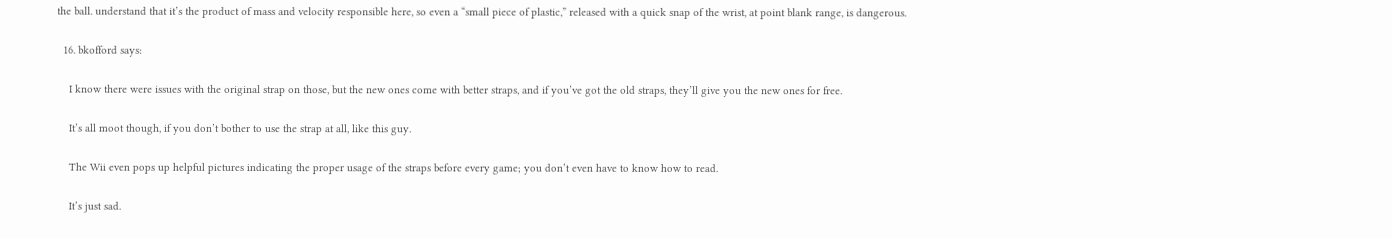the ball. understand that it’s the product of mass and velocity responsible here, so even a “small piece of plastic,” released with a quick snap of the wrist, at point blank range, is dangerous.

  16. bkofford says:

    I know there were issues with the original strap on those, but the new ones come with better straps, and if you’ve got the old straps, they’ll give you the new ones for free.

    It’s all moot though, if you don’t bother to use the strap at all, like this guy.

    The Wii even pops up helpful pictures indicating the proper usage of the straps before every game; you don’t even have to know how to read.

    It’s just sad.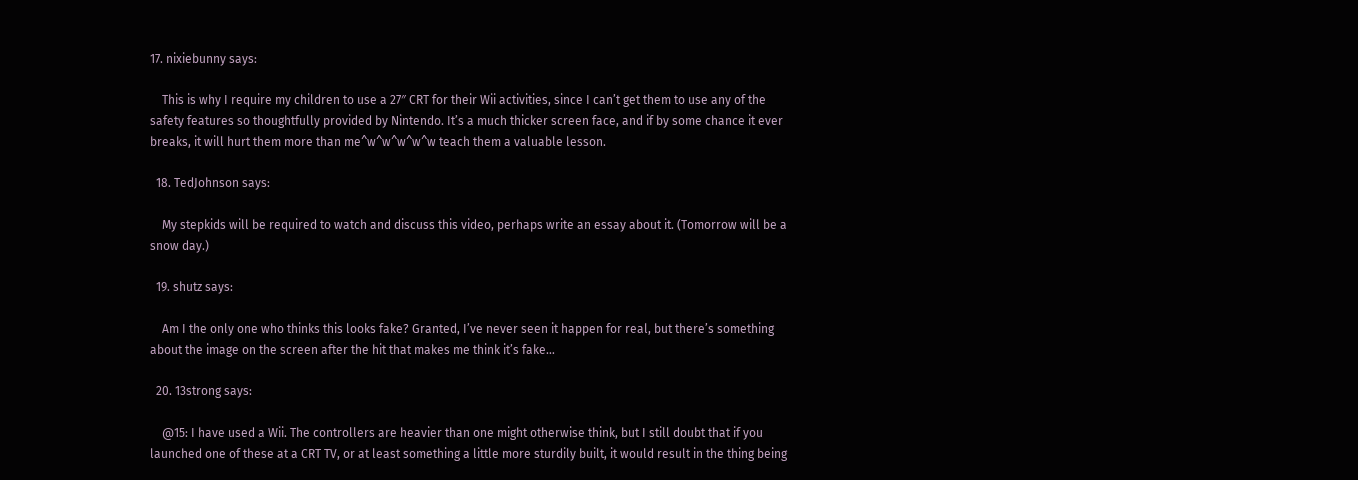17. nixiebunny says:

    This is why I require my children to use a 27″ CRT for their Wii activities, since I can’t get them to use any of the safety features so thoughtfully provided by Nintendo. It’s a much thicker screen face, and if by some chance it ever breaks, it will hurt them more than me^w^w^w^w^w teach them a valuable lesson.

  18. TedJohnson says:

    My stepkids will be required to watch and discuss this video, perhaps write an essay about it. (Tomorrow will be a snow day.)

  19. shutz says:

    Am I the only one who thinks this looks fake? Granted, I’ve never seen it happen for real, but there’s something about the image on the screen after the hit that makes me think it’s fake…

  20. 13strong says:

    @15: I have used a Wii. The controllers are heavier than one might otherwise think, but I still doubt that if you launched one of these at a CRT TV, or at least something a little more sturdily built, it would result in the thing being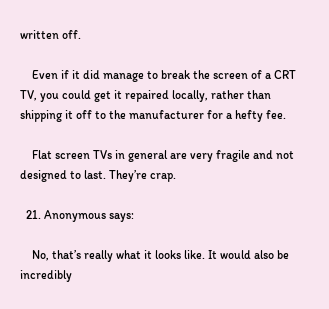written off.

    Even if it did manage to break the screen of a CRT TV, you could get it repaired locally, rather than shipping it off to the manufacturer for a hefty fee.

    Flat screen TVs in general are very fragile and not designed to last. They’re crap.

  21. Anonymous says:

    No, that’s really what it looks like. It would also be incredibly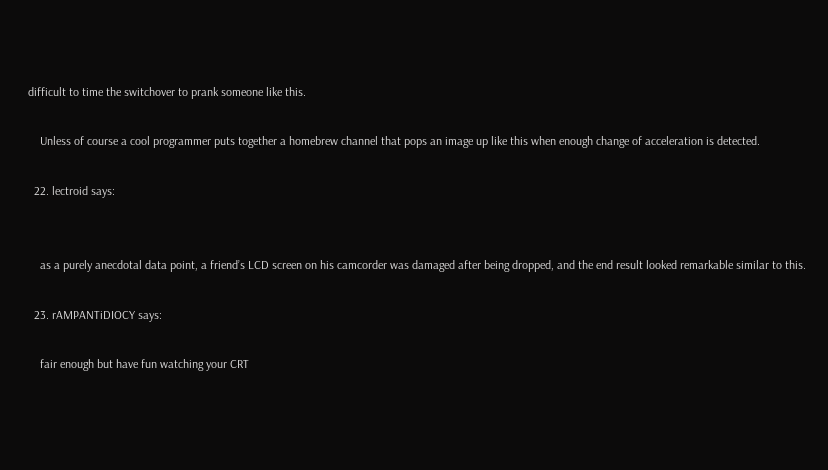difficult to time the switchover to prank someone like this.

    Unless of course a cool programmer puts together a homebrew channel that pops an image up like this when enough change of acceleration is detected.

  22. lectroid says:


    as a purely anecdotal data point, a friend’s LCD screen on his camcorder was damaged after being dropped, and the end result looked remarkable similar to this.

  23. rAMPANTiDIOCY says:

    fair enough but have fun watching your CRT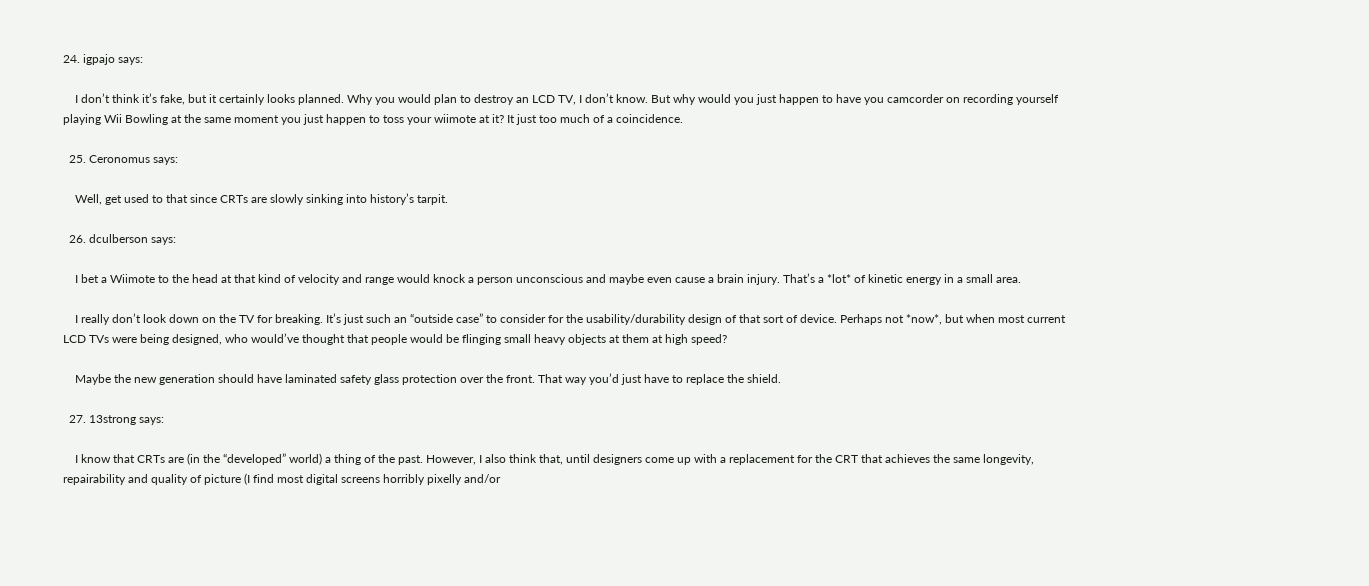24. igpajo says:

    I don’t think it’s fake, but it certainly looks planned. Why you would plan to destroy an LCD TV, I don’t know. But why would you just happen to have you camcorder on recording yourself playing Wii Bowling at the same moment you just happen to toss your wiimote at it? It just too much of a coincidence.

  25. Ceronomus says:

    Well, get used to that since CRTs are slowly sinking into history’s tarpit.

  26. dculberson says:

    I bet a Wiimote to the head at that kind of velocity and range would knock a person unconscious and maybe even cause a brain injury. That’s a *lot* of kinetic energy in a small area.

    I really don’t look down on the TV for breaking. It’s just such an “outside case” to consider for the usability/durability design of that sort of device. Perhaps not *now*, but when most current LCD TVs were being designed, who would’ve thought that people would be flinging small heavy objects at them at high speed?

    Maybe the new generation should have laminated safety glass protection over the front. That way you’d just have to replace the shield.

  27. 13strong says:

    I know that CRTs are (in the “developed” world) a thing of the past. However, I also think that, until designers come up with a replacement for the CRT that achieves the same longevity, repairability and quality of picture (I find most digital screens horribly pixelly and/or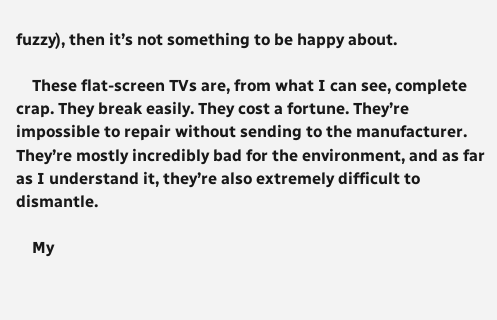fuzzy), then it’s not something to be happy about.

    These flat-screen TVs are, from what I can see, complete crap. They break easily. They cost a fortune. They’re impossible to repair without sending to the manufacturer. They’re mostly incredibly bad for the environment, and as far as I understand it, they’re also extremely difficult to dismantle.

    My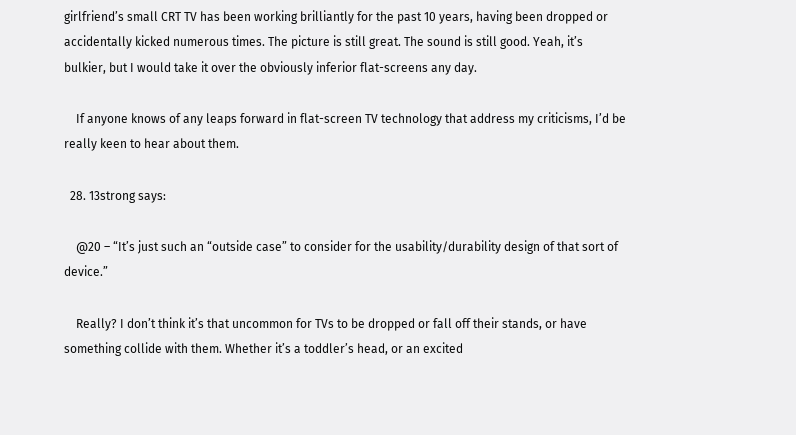girlfriend’s small CRT TV has been working brilliantly for the past 10 years, having been dropped or accidentally kicked numerous times. The picture is still great. The sound is still good. Yeah, it’s bulkier, but I would take it over the obviously inferior flat-screens any day.

    If anyone knows of any leaps forward in flat-screen TV technology that address my criticisms, I’d be really keen to hear about them.

  28. 13strong says:

    @20 – “It’s just such an “outside case” to consider for the usability/durability design of that sort of device.”

    Really? I don’t think it’s that uncommon for TVs to be dropped or fall off their stands, or have something collide with them. Whether it’s a toddler’s head, or an excited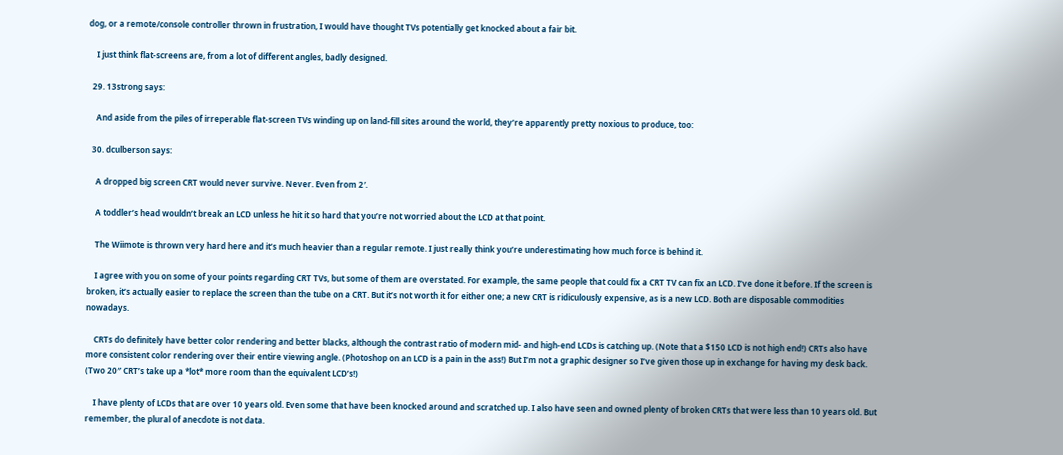dog, or a remote/console controller thrown in frustration, I would have thought TVs potentially get knocked about a fair bit.

    I just think flat-screens are, from a lot of different angles, badly designed.

  29. 13strong says:

    And aside from the piles of irreperable flat-screen TVs winding up on land-fill sites around the world, they’re apparently pretty noxious to produce, too:

  30. dculberson says:

    A dropped big screen CRT would never survive. Never. Even from 2′.

    A toddler’s head wouldn’t break an LCD unless he hit it so hard that you’re not worried about the LCD at that point.

    The Wiimote is thrown very hard here and it’s much heavier than a regular remote. I just really think you’re underestimating how much force is behind it.

    I agree with you on some of your points regarding CRT TVs, but some of them are overstated. For example, the same people that could fix a CRT TV can fix an LCD. I’ve done it before. If the screen is broken, it’s actually easier to replace the screen than the tube on a CRT. But it’s not worth it for either one; a new CRT is ridiculously expensive, as is a new LCD. Both are disposable commodities nowadays.

    CRTs do definitely have better color rendering and better blacks, although the contrast ratio of modern mid- and high-end LCDs is catching up. (Note that a $150 LCD is not high end!) CRTs also have more consistent color rendering over their entire viewing angle. (Photoshop on an LCD is a pain in the ass!) But I’m not a graphic designer so I’ve given those up in exchange for having my desk back. (Two 20″ CRT’s take up a *lot* more room than the equivalent LCD’s!)

    I have plenty of LCDs that are over 10 years old. Even some that have been knocked around and scratched up. I also have seen and owned plenty of broken CRTs that were less than 10 years old. But remember, the plural of anecdote is not data.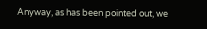Anyway, as has been pointed out, we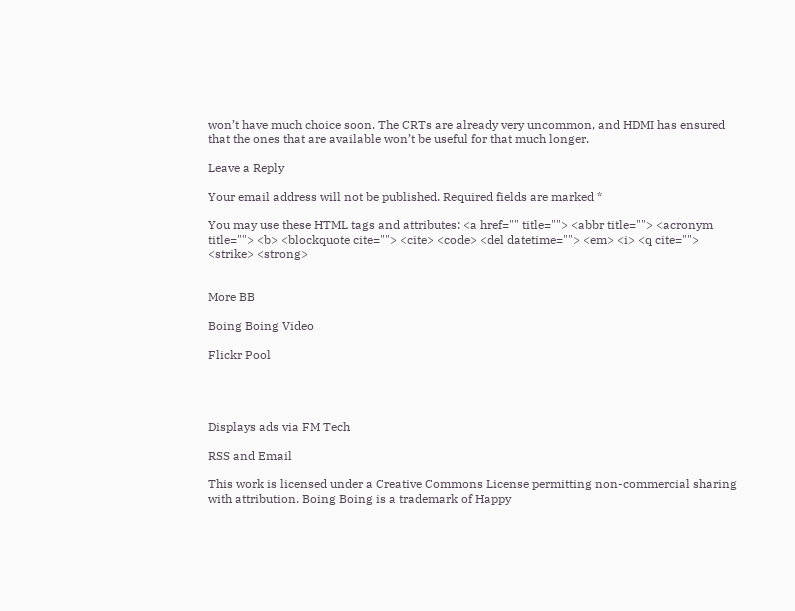won’t have much choice soon. The CRTs are already very uncommon, and HDMI has ensured that the ones that are available won’t be useful for that much longer.

Leave a Reply

Your email address will not be published. Required fields are marked *

You may use these HTML tags and attributes: <a href="" title=""> <abbr title=""> <acronym title=""> <b> <blockquote cite=""> <cite> <code> <del datetime=""> <em> <i> <q cite=""> <strike> <strong>


More BB

Boing Boing Video

Flickr Pool




Displays ads via FM Tech

RSS and Email

This work is licensed under a Creative Commons License permitting non-commercial sharing with attribution. Boing Boing is a trademark of Happy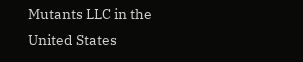Mutants LLC in the United States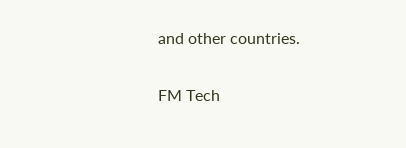and other countries.

FM Tech